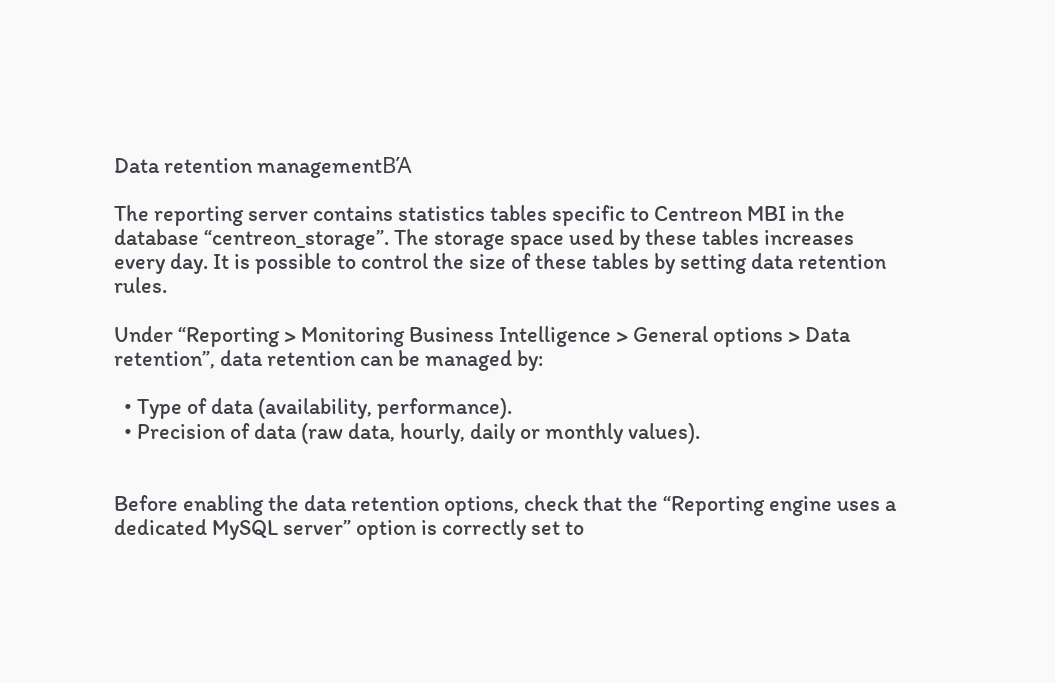Data retention managementΒΆ

The reporting server contains statistics tables specific to Centreon MBI in the database “centreon_storage”. The storage space used by these tables increases every day. It is possible to control the size of these tables by setting data retention rules.

Under “Reporting > Monitoring Business Intelligence > General options > Data retention”, data retention can be managed by:

  • Type of data (availability, performance).
  • Precision of data (raw data, hourly, daily or monthly values).


Before enabling the data retention options, check that the “Reporting engine uses a dedicated MySQL server” option is correctly set to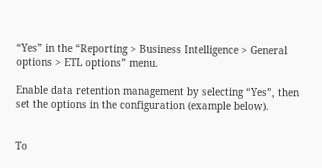“Yes” in the “Reporting > Business Intelligence > General options > ETL options” menu.

Enable data retention management by selecting “Yes”, then set the options in the configuration (example below).


To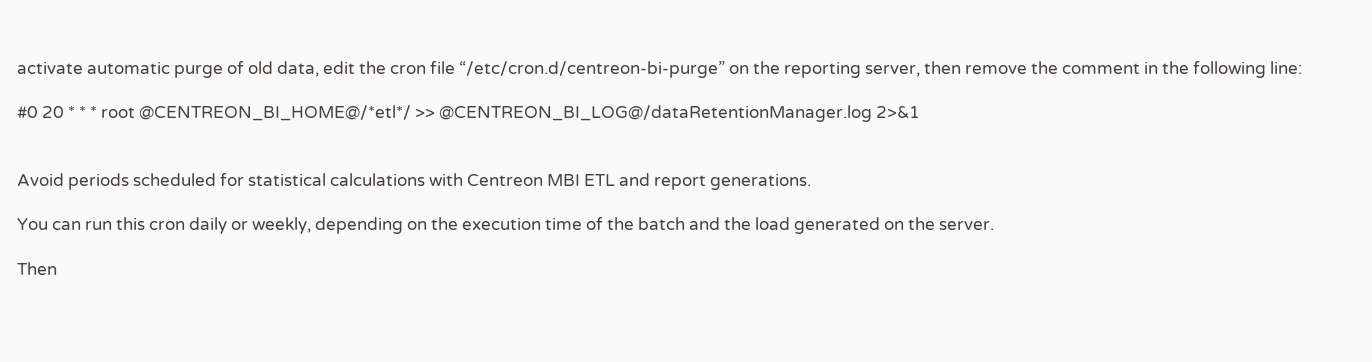activate automatic purge of old data, edit the cron file “/etc/cron.d/centreon-bi-purge” on the reporting server, then remove the comment in the following line:

#0 20 * * * root @CENTREON_BI_HOME@/*etl*/ >> @CENTREON_BI_LOG@/dataRetentionManager.log 2>&1


Avoid periods scheduled for statistical calculations with Centreon MBI ETL and report generations.

You can run this cron daily or weekly, depending on the execution time of the batch and the load generated on the server.

Then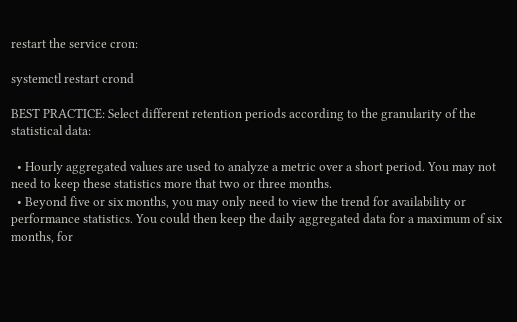restart the service cron:

systemctl restart crond

BEST PRACTICE: Select different retention periods according to the granularity of the statistical data:

  • Hourly aggregated values are used to analyze a metric over a short period. You may not need to keep these statistics more that two or three months.
  • Beyond five or six months, you may only need to view the trend for availability or performance statistics. You could then keep the daily aggregated data for a maximum of six months, for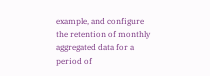example, and configure the retention of monthly aggregated data for a period of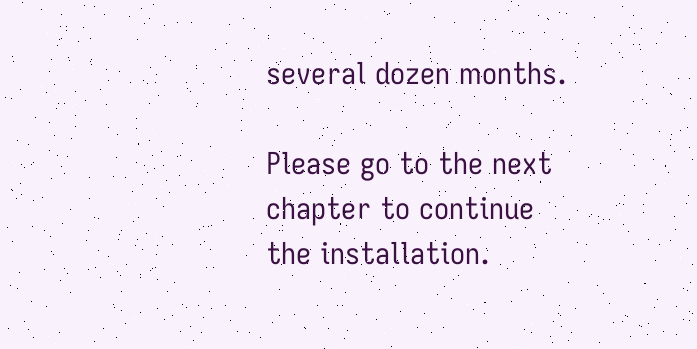several dozen months.

Please go to the next chapter to continue the installation.